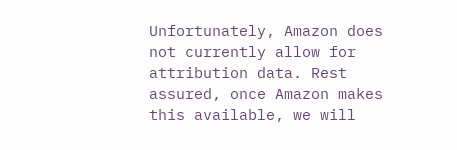Unfortunately, Amazon does not currently allow for attribution data. Rest assured, once Amazon makes this available, we will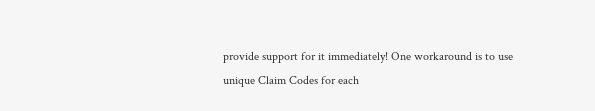provide support for it immediately! One workaround is to use unique Claim Codes for each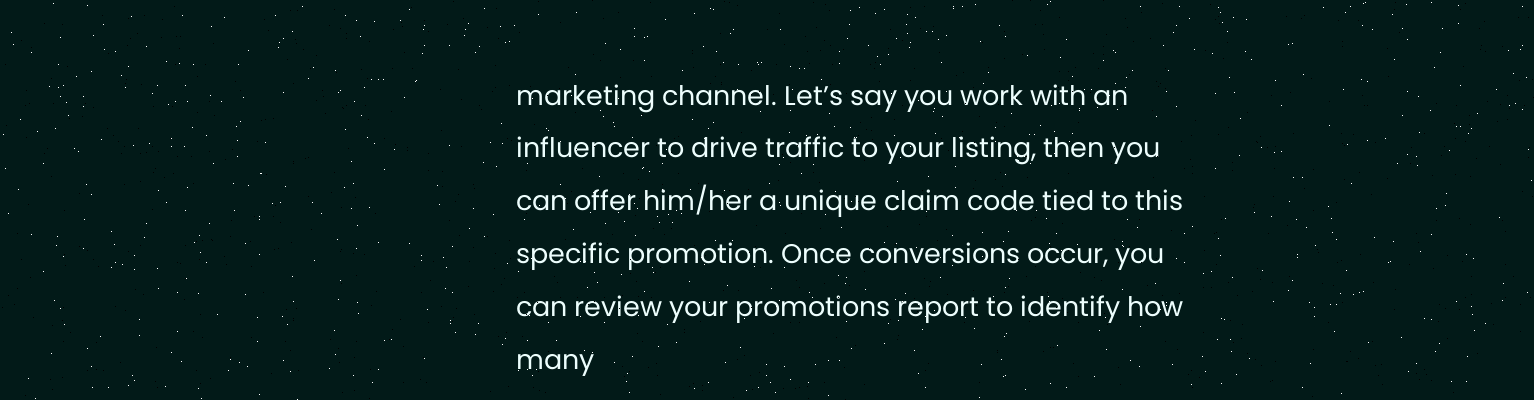marketing channel. Let’s say you work with an influencer to drive traffic to your listing, then you can offer him/her a unique claim code tied to this specific promotion. Once conversions occur, you can review your promotions report to identify how many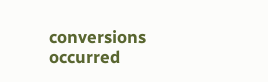conversions occurred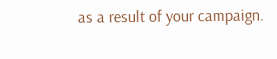as a result of your campaign.